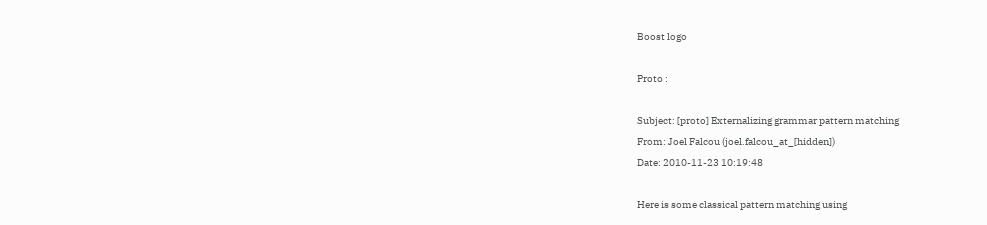Boost logo

Proto :

Subject: [proto] Externalizing grammar pattern matching
From: Joel Falcou (joel.falcou_at_[hidden])
Date: 2010-11-23 10:19:48

Here is some classical pattern matching using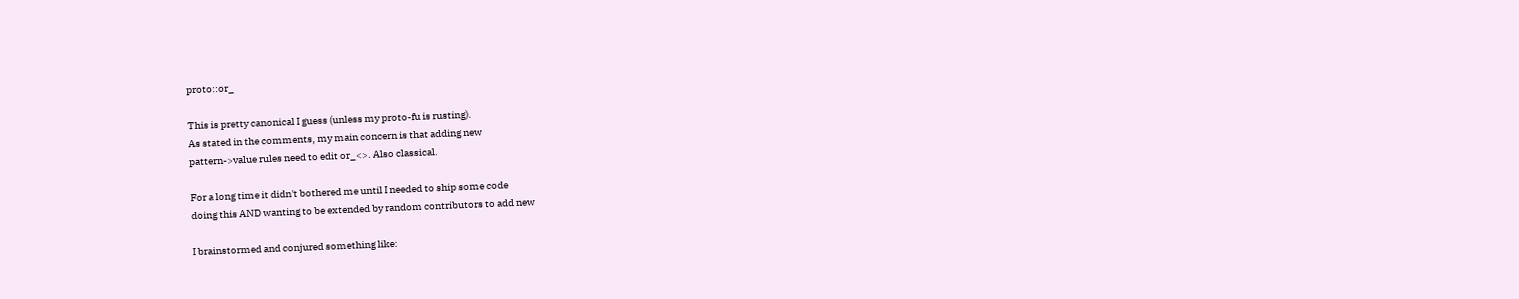proto::or_

This is pretty canonical I guess (unless my proto-fu is rusting).
As stated in the comments, my main concern is that adding new
pattern->value rules need to edit or_<>. Also classical.

For a long time it didn't bothered me until I needed to ship some code
doing this AND wanting to be extended by random contributors to add new

I brainstormed and conjured something like: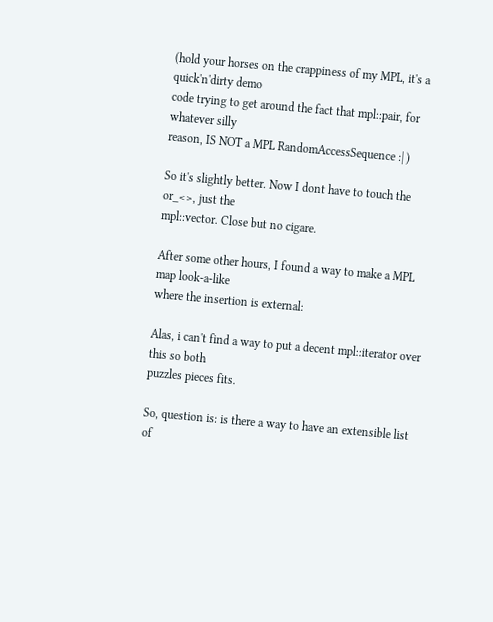(hold your horses on the crappiness of my MPL, it's a quick'n'dirty demo
code trying to get around the fact that mpl::pair, for whatever silly
reason, IS NOT a MPL RandomAccessSequence :| )

So it's slightly better. Now I dont have to touch the or_<>, just the
mpl::vector. Close but no cigare.

After some other hours, I found a way to make a MPL map look-a-like
where the insertion is external:

Alas, i can't find a way to put a decent mpl::iterator over this so both
puzzles pieces fits.

So, question is: is there a way to have an extensible list of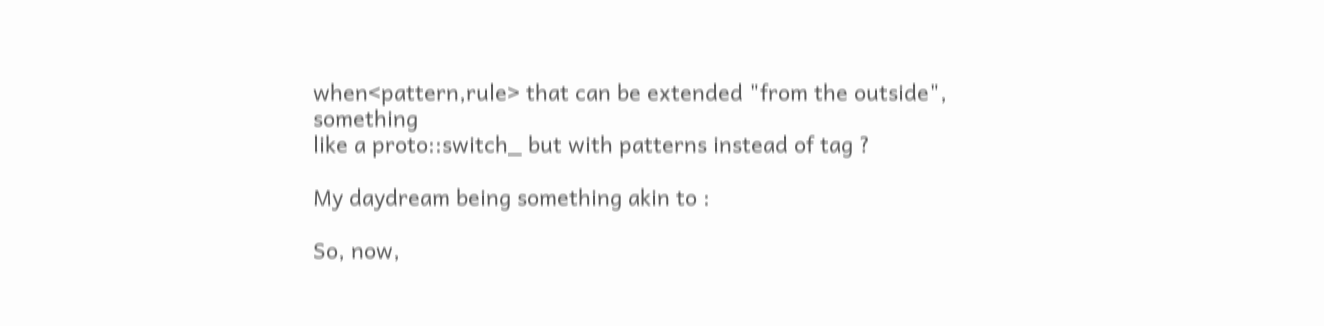when<pattern,rule> that can be extended "from the outside", something
like a proto::switch_ but with patterns instead of tag ?

My daydream being something akin to :

So, now,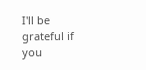I'll be grateful if you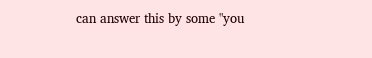can answer this by some "you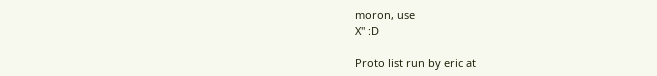moron, use
X" :D

Proto list run by eric at